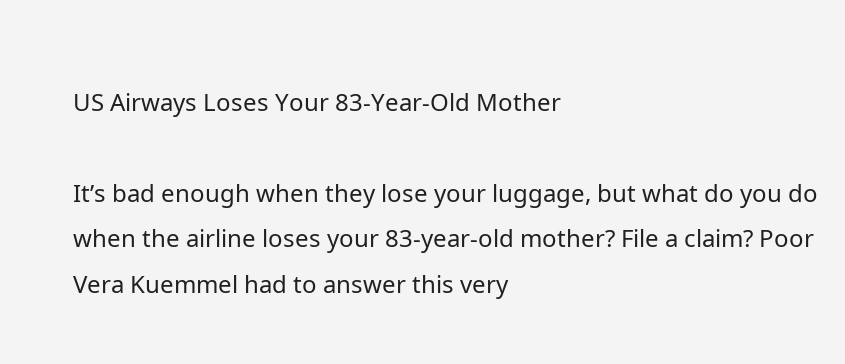US Airways Loses Your 83-Year-Old Mother

It’s bad enough when they lose your luggage, but what do you do when the airline loses your 83-year-old mother? File a claim? Poor Vera Kuemmel had to answer this very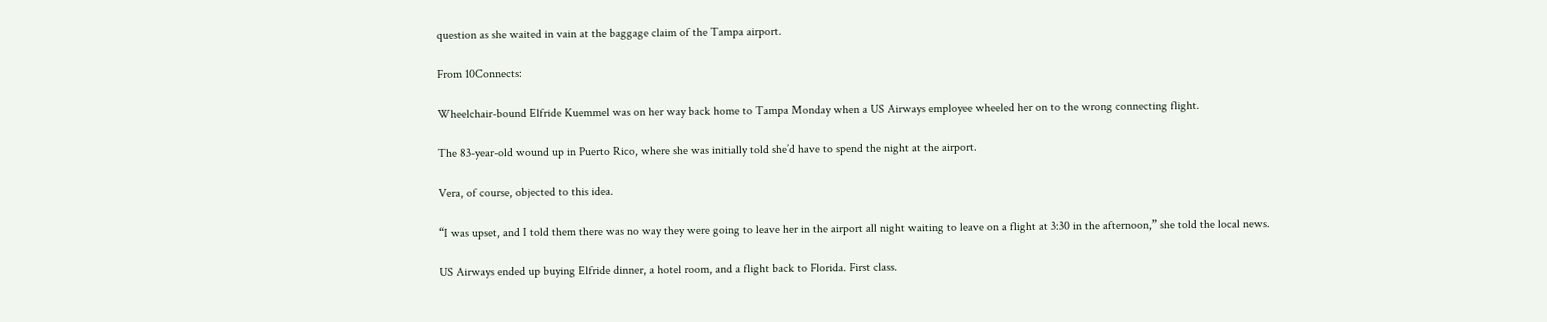question as she waited in vain at the baggage claim of the Tampa airport.

From 10Connects:

Wheelchair-bound Elfride Kuemmel was on her way back home to Tampa Monday when a US Airways employee wheeled her on to the wrong connecting flight.

The 83-year-old wound up in Puerto Rico, where she was initially told she’d have to spend the night at the airport.

Vera, of course, objected to this idea.

“I was upset, and I told them there was no way they were going to leave her in the airport all night waiting to leave on a flight at 3:30 in the afternoon,” she told the local news.

US Airways ended up buying Elfride dinner, a hotel room, and a flight back to Florida. First class.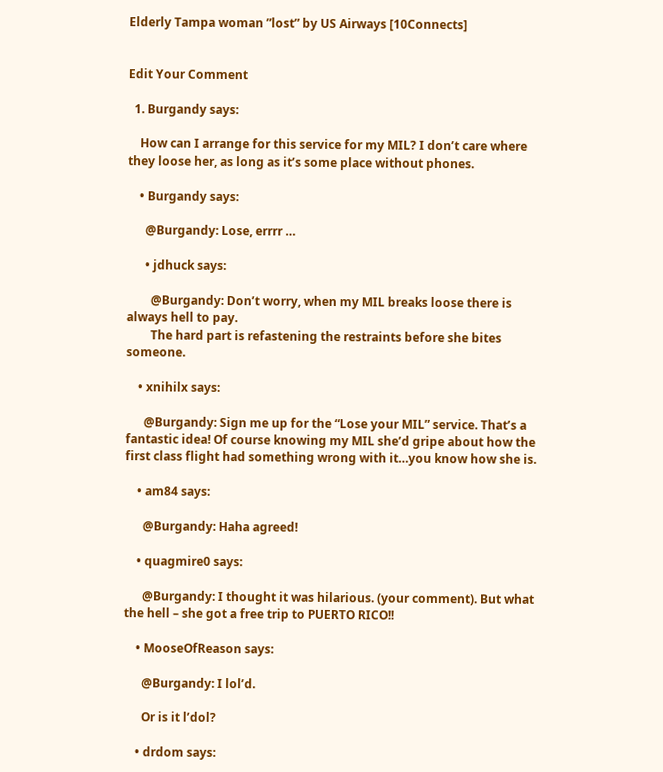Elderly Tampa woman ”lost” by US Airways [10Connects]


Edit Your Comment

  1. Burgandy says:

    How can I arrange for this service for my MIL? I don’t care where they loose her, as long as it’s some place without phones.

    • Burgandy says:

      @Burgandy: Lose, errrr …

      • jdhuck says:

        @Burgandy: Don’t worry, when my MIL breaks loose there is always hell to pay.
        The hard part is refastening the restraints before she bites someone.

    • xnihilx says:

      @Burgandy: Sign me up for the “Lose your MIL” service. That’s a fantastic idea! Of course knowing my MIL she’d gripe about how the first class flight had something wrong with it…you know how she is.

    • am84 says:

      @Burgandy: Haha agreed!

    • quagmire0 says:

      @Burgandy: I thought it was hilarious. (your comment). But what the hell – she got a free trip to PUERTO RICO!!

    • MooseOfReason says:

      @Burgandy: I lol’d.

      Or is it l’dol?

    • drdom says: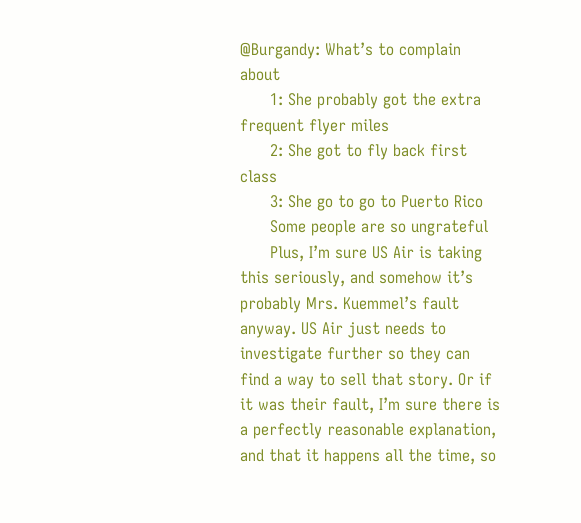@Burgandy: What’s to complain about
      1: She probably got the extra frequent flyer miles
      2: She got to fly back first class
      3: She go to go to Puerto Rico
      Some people are so ungrateful
      Plus, I’m sure US Air is taking this seriously, and somehow it’s probably Mrs. Kuemmel’s fault anyway. US Air just needs to investigate further so they can find a way to sell that story. Or if it was their fault, I’m sure there is a perfectly reasonable explanation, and that it happens all the time, so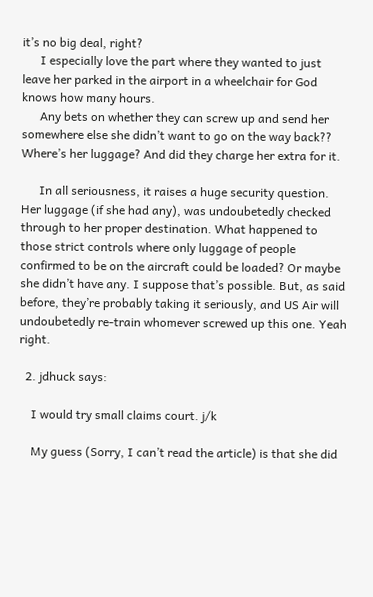it’s no big deal, right?
      I especially love the part where they wanted to just leave her parked in the airport in a wheelchair for God knows how many hours.
      Any bets on whether they can screw up and send her somewhere else she didn’t want to go on the way back?? Where’s her luggage? And did they charge her extra for it.

      In all seriousness, it raises a huge security question. Her luggage (if she had any), was undoubetedly checked through to her proper destination. What happened to those strict controls where only luggage of people confirmed to be on the aircraft could be loaded? Or maybe she didn’t have any. I suppose that’s possible. But, as said before, they’re probably taking it seriously, and US Air will undoubetedly re-train whomever screwed up this one. Yeah right.

  2. jdhuck says:

    I would try small claims court. j/k

    My guess (Sorry, I can’t read the article) is that she did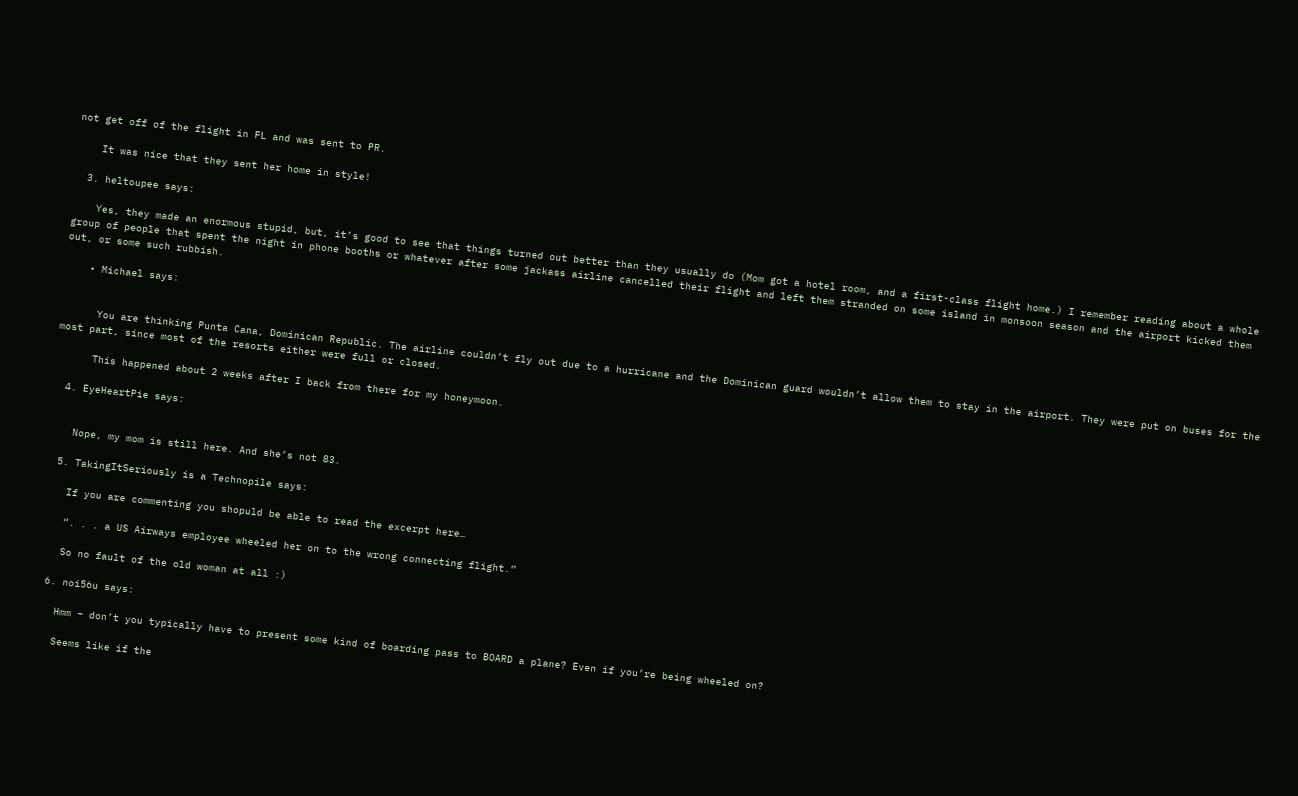not get off of the flight in FL and was sent to PR.

    It was nice that they sent her home in style!

  3. heltoupee says:

    Yes, they made an enormous stupid, but, it’s good to see that things turned out better than they usually do (Mom got a hotel room, and a first-class flight home.) I remember reading about a whole group of people that spent the night in phone booths or whatever after some jackass airline cancelled their flight and left them stranded on some island in monsoon season and the airport kicked them out, or some such rubbish.

    • Michael says:


      You are thinking Punta Cana, Dominican Republic. The airline couldn’t fly out due to a hurricane and the Dominican guard wouldn’t allow them to stay in the airport. They were put on buses for the most part, since most of the resorts either were full or closed.

      This happened about 2 weeks after I back from there for my honeymoon.

  4. EyeHeartPie says:


    Nope, my mom is still here. And she’s not 83.

  5. TakingItSeriously is a Technopile says:

    If you are commenting you shopuld be able to read the excerpt here…

    “. . . a US Airways employee wheeled her on to the wrong connecting flight.”

    So no fault of the old woman at all :)

  6. noi56u says:

    Hmm – don’t you typically have to present some kind of boarding pass to BOARD a plane? Even if you’re being wheeled on?

    Seems like if the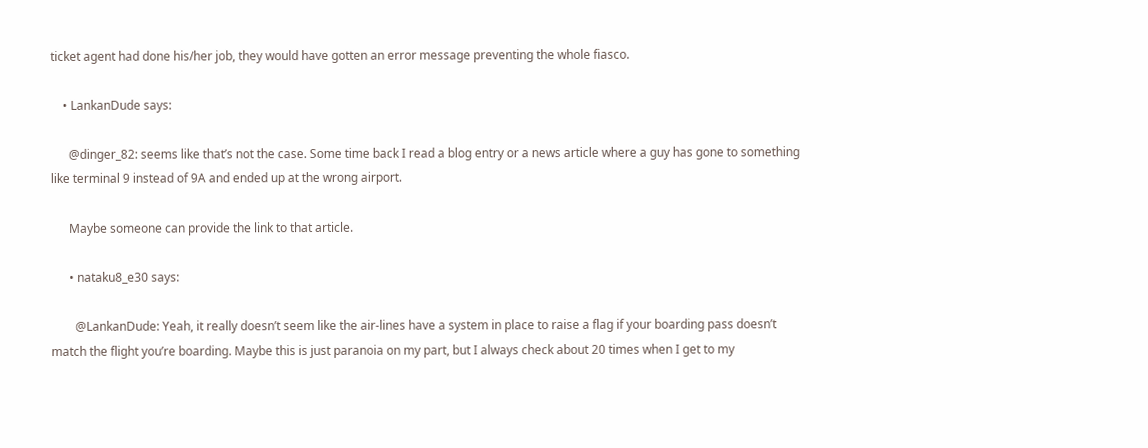ticket agent had done his/her job, they would have gotten an error message preventing the whole fiasco.

    • LankanDude says:

      @dinger_82: seems like that’s not the case. Some time back I read a blog entry or a news article where a guy has gone to something like terminal 9 instead of 9A and ended up at the wrong airport.

      Maybe someone can provide the link to that article.

      • nataku8_e30 says:

        @LankanDude: Yeah, it really doesn’t seem like the air-lines have a system in place to raise a flag if your boarding pass doesn’t match the flight you’re boarding. Maybe this is just paranoia on my part, but I always check about 20 times when I get to my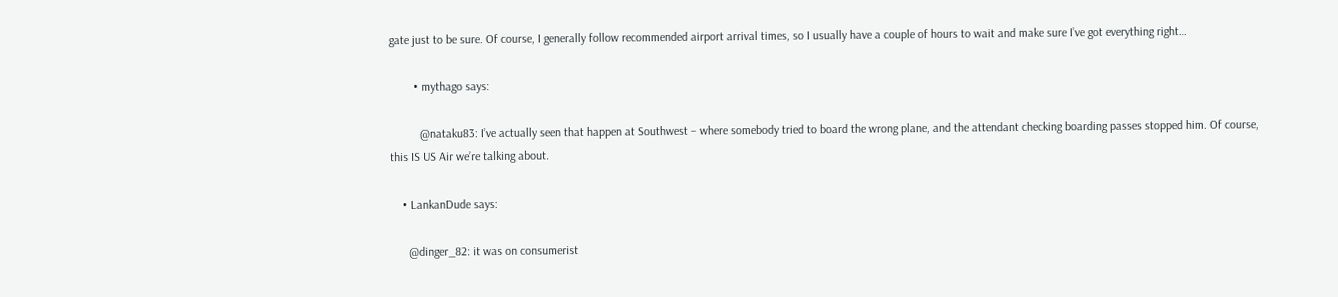gate just to be sure. Of course, I generally follow recommended airport arrival times, so I usually have a couple of hours to wait and make sure I’ve got everything right…

        • mythago says:

          @nataku83: I’ve actually seen that happen at Southwest – where somebody tried to board the wrong plane, and the attendant checking boarding passes stopped him. Of course, this IS US Air we’re talking about.

    • LankanDude says:

      @dinger_82: it was on consumerist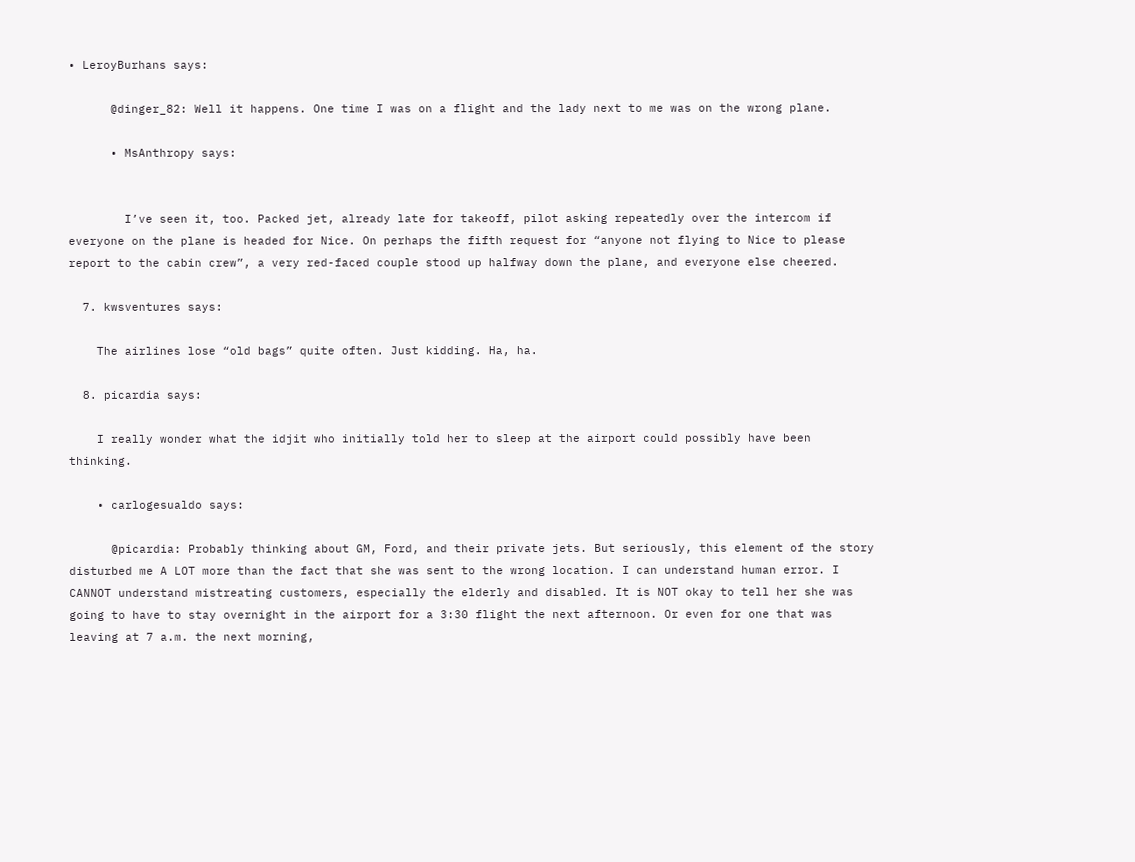• LeroyBurhans says:

      @dinger_82: Well it happens. One time I was on a flight and the lady next to me was on the wrong plane.

      • MsAnthropy says:


        I’ve seen it, too. Packed jet, already late for takeoff, pilot asking repeatedly over the intercom if everyone on the plane is headed for Nice. On perhaps the fifth request for “anyone not flying to Nice to please report to the cabin crew”, a very red-faced couple stood up halfway down the plane, and everyone else cheered.

  7. kwsventures says:

    The airlines lose “old bags” quite often. Just kidding. Ha, ha.

  8. picardia says:

    I really wonder what the idjit who initially told her to sleep at the airport could possibly have been thinking.

    • carlogesualdo says:

      @picardia: Probably thinking about GM, Ford, and their private jets. But seriously, this element of the story disturbed me A LOT more than the fact that she was sent to the wrong location. I can understand human error. I CANNOT understand mistreating customers, especially the elderly and disabled. It is NOT okay to tell her she was going to have to stay overnight in the airport for a 3:30 flight the next afternoon. Or even for one that was leaving at 7 a.m. the next morning,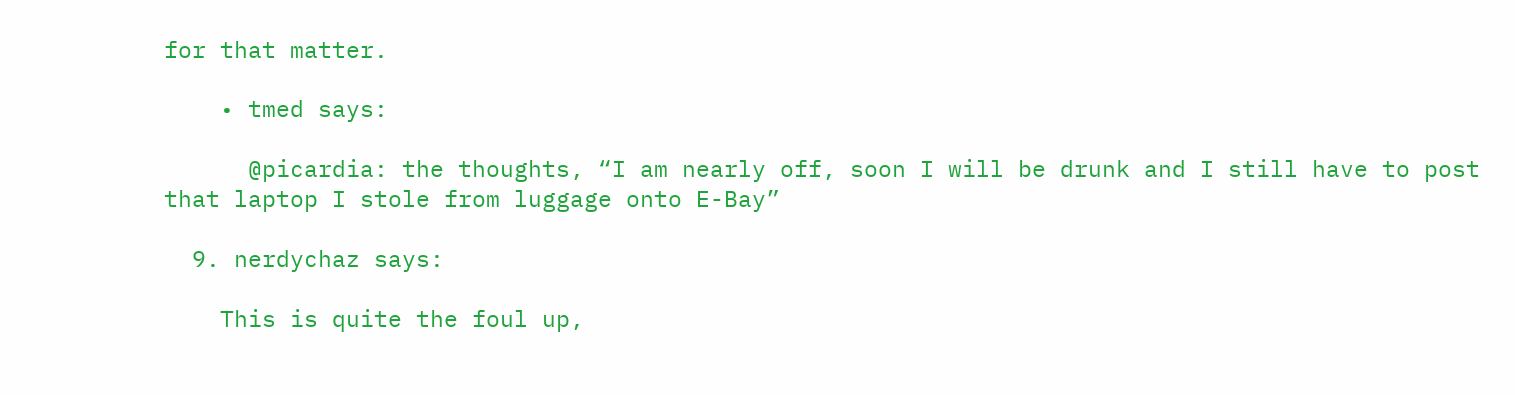for that matter.

    • tmed says:

      @picardia: the thoughts, “I am nearly off, soon I will be drunk and I still have to post that laptop I stole from luggage onto E-Bay”

  9. nerdychaz says:

    This is quite the foul up,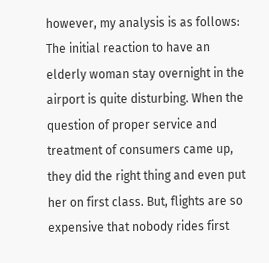however, my analysis is as follows: The initial reaction to have an elderly woman stay overnight in the airport is quite disturbing. When the question of proper service and treatment of consumers came up, they did the right thing and even put her on first class. But, flights are so expensive that nobody rides first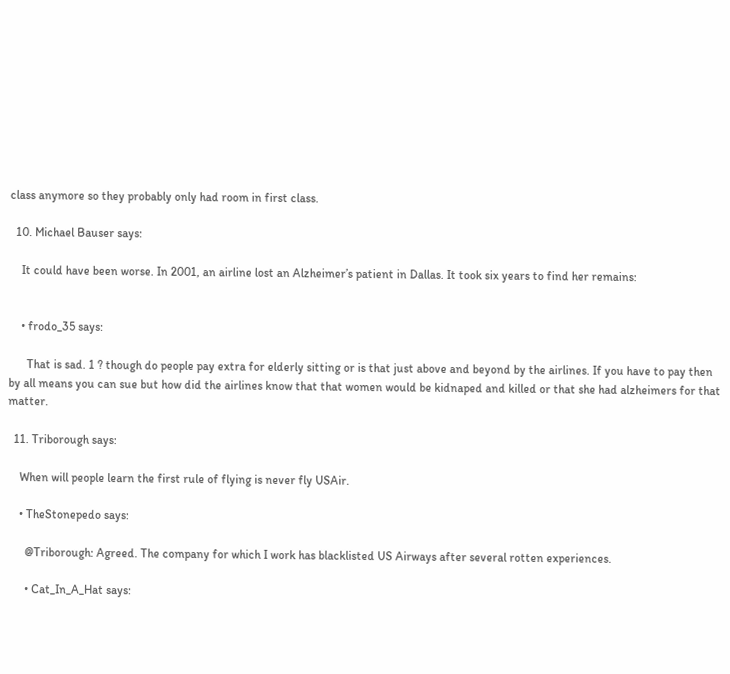class anymore so they probably only had room in first class.

  10. Michael Bauser says:

    It could have been worse. In 2001, an airline lost an Alzheimer’s patient in Dallas. It took six years to find her remains:


    • frodo_35 says:

      That is sad. 1 ? though do people pay extra for elderly sitting or is that just above and beyond by the airlines. If you have to pay then by all means you can sue but how did the airlines know that that women would be kidnaped and killed or that she had alzheimers for that matter.

  11. Triborough says:

    When will people learn the first rule of flying is never fly USAir.

    • TheStonepedo says:

      @Triborough: Agreed. The company for which I work has blacklisted US Airways after several rotten experiences.

      • Cat_In_A_Hat says: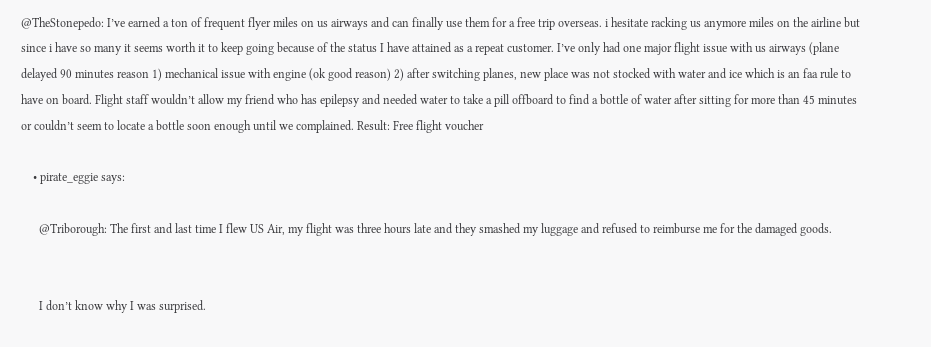@TheStonepedo: I’ve earned a ton of frequent flyer miles on us airways and can finally use them for a free trip overseas. i hesitate racking us anymore miles on the airline but since i have so many it seems worth it to keep going because of the status I have attained as a repeat customer. I’ve only had one major flight issue with us airways (plane delayed 90 minutes reason 1) mechanical issue with engine (ok good reason) 2) after switching planes, new place was not stocked with water and ice which is an faa rule to have on board. Flight staff wouldn’t allow my friend who has epilepsy and needed water to take a pill offboard to find a bottle of water after sitting for more than 45 minutes or couldn’t seem to locate a bottle soon enough until we complained. Result: Free flight voucher

    • pirate_eggie says:

      @Triborough: The first and last time I flew US Air, my flight was three hours late and they smashed my luggage and refused to reimburse me for the damaged goods.


      I don’t know why I was surprised.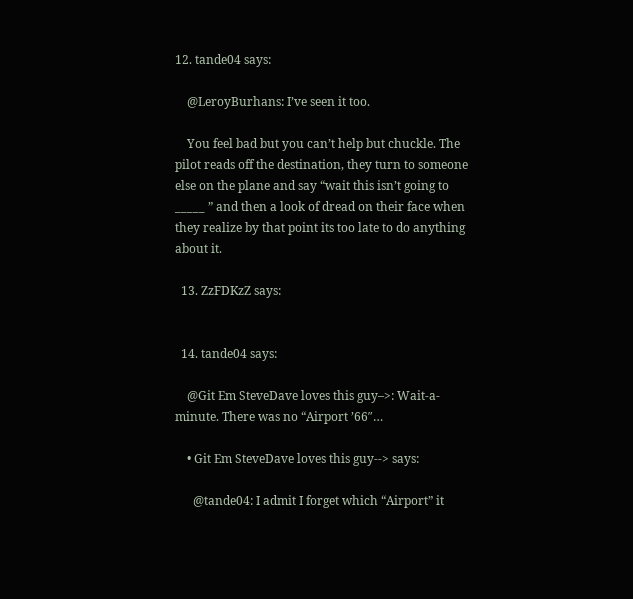12. tande04 says:

    @LeroyBurhans: I’ve seen it too.

    You feel bad but you can’t help but chuckle. The pilot reads off the destination, they turn to someone else on the plane and say “wait this isn’t going to _____ ” and then a look of dread on their face when they realize by that point its too late to do anything about it.

  13. ZzFDKzZ says:


  14. tande04 says:

    @Git Em SteveDave loves this guy–>: Wait-a-minute. There was no “Airport ’66″…

    • Git Em SteveDave loves this guy--> says:

      @tande04: I admit I forget which “Airport” it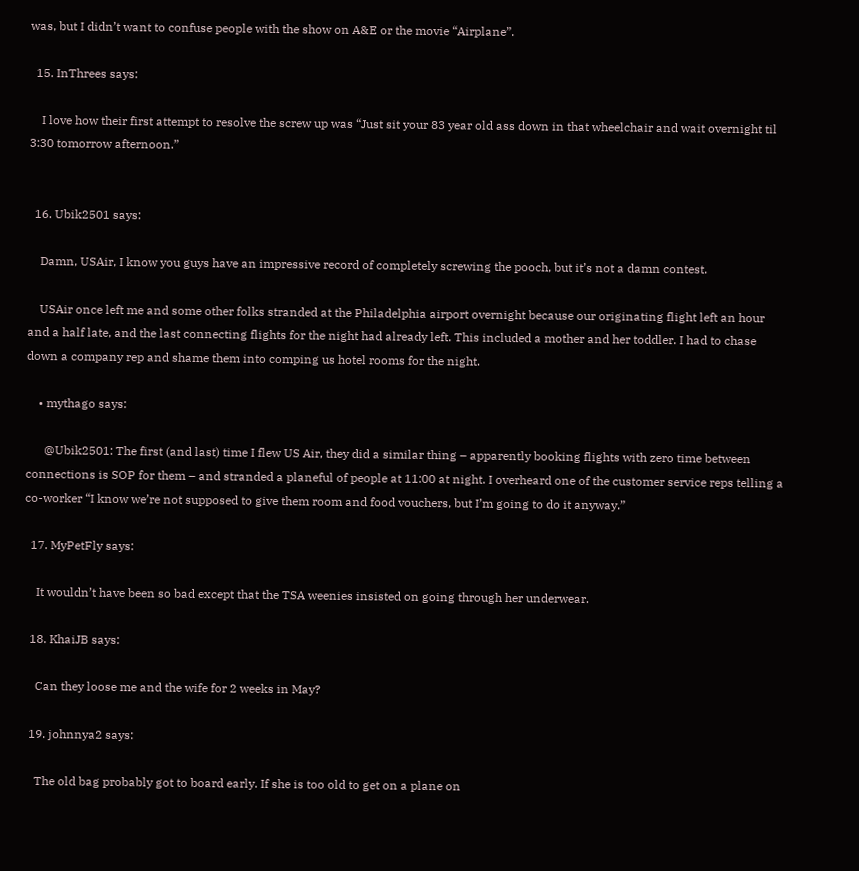was, but I didn’t want to confuse people with the show on A&E or the movie “Airplane”.

  15. InThrees says:

    I love how their first attempt to resolve the screw up was “Just sit your 83 year old ass down in that wheelchair and wait overnight til 3:30 tomorrow afternoon.”


  16. Ubik2501 says:

    Damn, USAir, I know you guys have an impressive record of completely screwing the pooch, but it’s not a damn contest.

    USAir once left me and some other folks stranded at the Philadelphia airport overnight because our originating flight left an hour and a half late, and the last connecting flights for the night had already left. This included a mother and her toddler. I had to chase down a company rep and shame them into comping us hotel rooms for the night.

    • mythago says:

      @Ubik2501: The first (and last) time I flew US Air, they did a similar thing – apparently booking flights with zero time between connections is SOP for them – and stranded a planeful of people at 11:00 at night. I overheard one of the customer service reps telling a co-worker “I know we’re not supposed to give them room and food vouchers, but I’m going to do it anyway.”

  17. MyPetFly says:

    It wouldn’t have been so bad except that the TSA weenies insisted on going through her underwear.

  18. KhaiJB says:

    Can they loose me and the wife for 2 weeks in May?

  19. johnnya2 says:

    The old bag probably got to board early. If she is too old to get on a plane on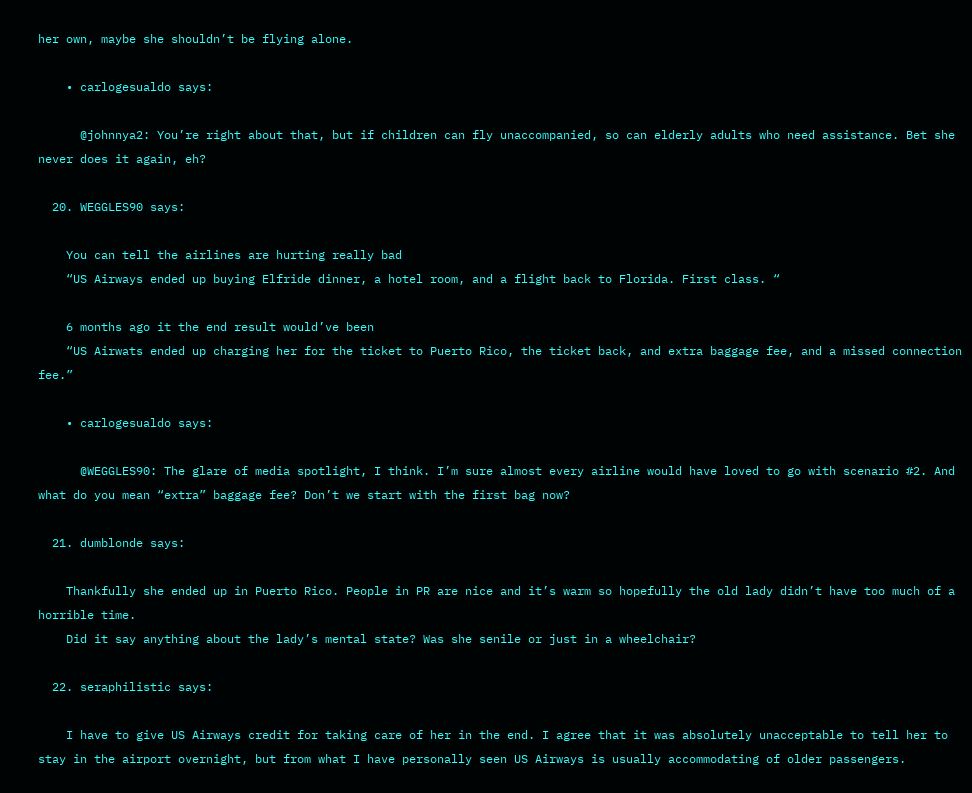her own, maybe she shouldn’t be flying alone.

    • carlogesualdo says:

      @johnnya2: You’re right about that, but if children can fly unaccompanied, so can elderly adults who need assistance. Bet she never does it again, eh?

  20. WEGGLES90 says:

    You can tell the airlines are hurting really bad
    “US Airways ended up buying Elfride dinner, a hotel room, and a flight back to Florida. First class. “

    6 months ago it the end result would’ve been
    “US Airwats ended up charging her for the ticket to Puerto Rico, the ticket back, and extra baggage fee, and a missed connection fee.”

    • carlogesualdo says:

      @WEGGLES90: The glare of media spotlight, I think. I’m sure almost every airline would have loved to go with scenario #2. And what do you mean “extra” baggage fee? Don’t we start with the first bag now?

  21. dumblonde says:

    Thankfully she ended up in Puerto Rico. People in PR are nice and it’s warm so hopefully the old lady didn’t have too much of a horrible time.
    Did it say anything about the lady’s mental state? Was she senile or just in a wheelchair?

  22. seraphilistic says:

    I have to give US Airways credit for taking care of her in the end. I agree that it was absolutely unacceptable to tell her to stay in the airport overnight, but from what I have personally seen US Airways is usually accommodating of older passengers.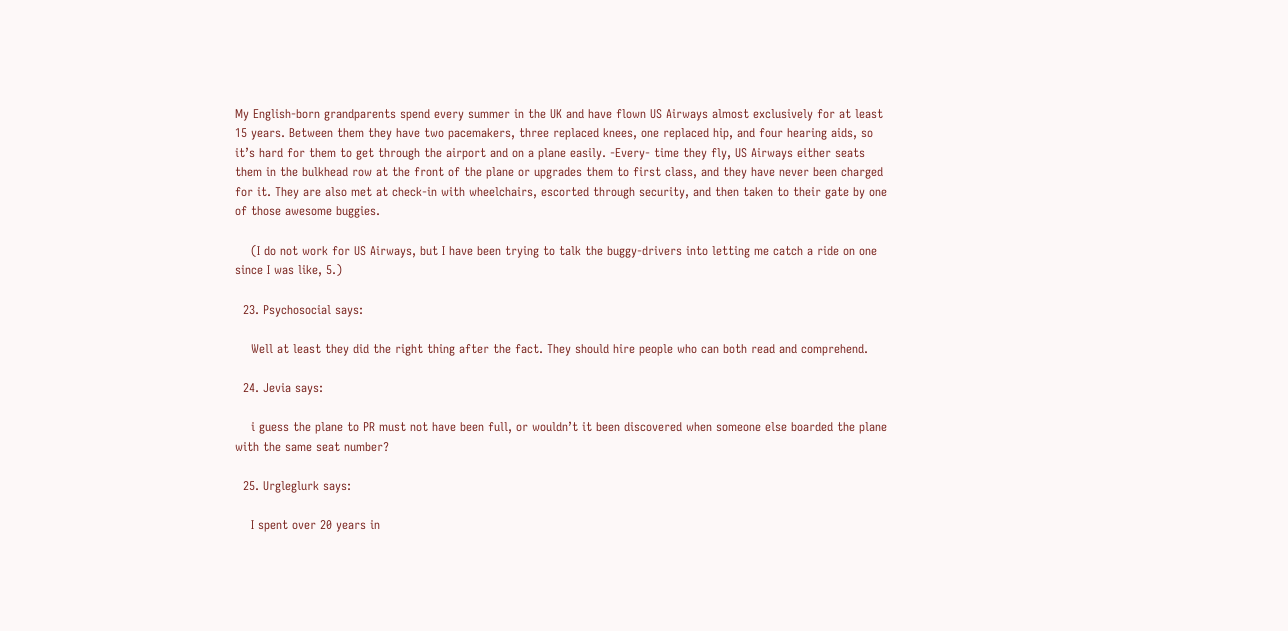My English-born grandparents spend every summer in the UK and have flown US Airways almost exclusively for at least 15 years. Between them they have two pacemakers, three replaced knees, one replaced hip, and four hearing aids, so it’s hard for them to get through the airport and on a plane easily. -Every- time they fly, US Airways either seats them in the bulkhead row at the front of the plane or upgrades them to first class, and they have never been charged for it. They are also met at check-in with wheelchairs, escorted through security, and then taken to their gate by one of those awesome buggies.

    (I do not work for US Airways, but I have been trying to talk the buggy-drivers into letting me catch a ride on one since I was like, 5.)

  23. Psychosocial says:

    Well at least they did the right thing after the fact. They should hire people who can both read and comprehend.

  24. Jevia says:

    i guess the plane to PR must not have been full, or wouldn’t it been discovered when someone else boarded the plane with the same seat number?

  25. Urgleglurk says:

    I spent over 20 years in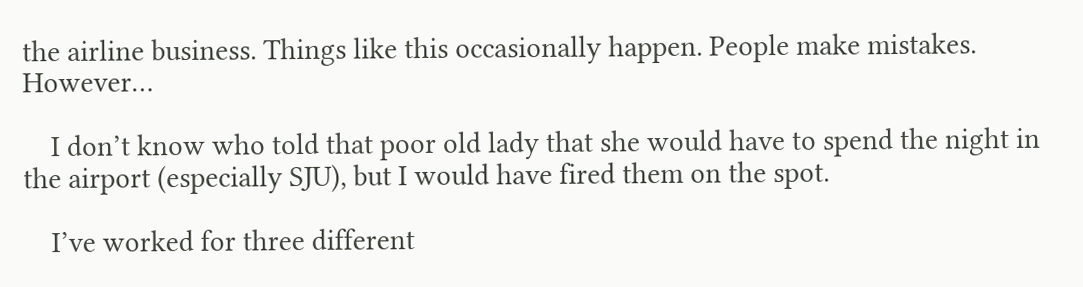the airline business. Things like this occasionally happen. People make mistakes. However…

    I don’t know who told that poor old lady that she would have to spend the night in the airport (especially SJU), but I would have fired them on the spot.

    I’ve worked for three different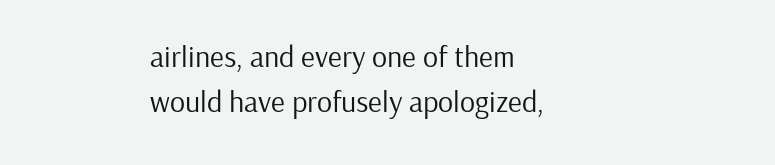airlines, and every one of them would have profusely apologized,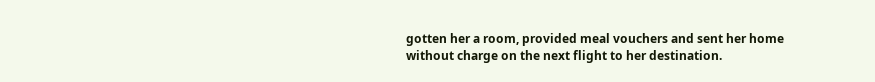gotten her a room, provided meal vouchers and sent her home without charge on the next flight to her destination.